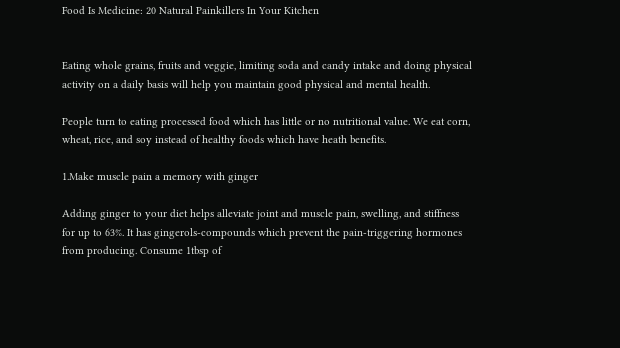Food Is Medicine: 20 Natural Painkillers In Your Kitchen


Eating whole grains, fruits and veggie, limiting soda and candy intake and doing physical activity on a daily basis will help you maintain good physical and mental health.

People turn to eating processed food which has little or no nutritional value. We eat corn, wheat, rice, and soy instead of healthy foods which have heath benefits.

1.Make muscle pain a memory with ginger

Adding ginger to your diet helps alleviate joint and muscle pain, swelling, and stiffness for up to 63%. It has gingerols-compounds which prevent the pain-triggering hormones from producing. Consume 1tbsp of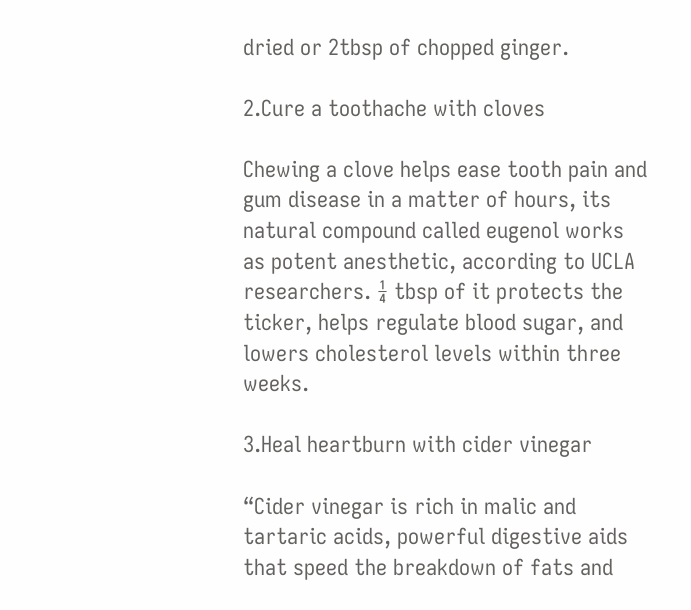dried or 2tbsp of chopped ginger.

2.Cure a toothache with cloves

Chewing a clove helps ease tooth pain and gum disease in a matter of hours, its natural compound called eugenol works as potent anesthetic, according to UCLA researchers. ¼ tbsp of it protects the ticker, helps regulate blood sugar, and lowers cholesterol levels within three weeks.

3.Heal heartburn with cider vinegar

“Cider vinegar is rich in malic and tartaric acids, powerful digestive aids that speed the breakdown of fats and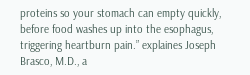proteins so your stomach can empty quickly, before food washes up into the esophagus, triggering heartburn pain.” explaines Joseph Brasco, M.D., a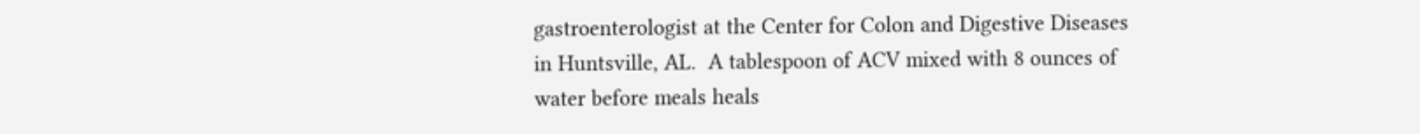gastroenterologist at the Center for Colon and Digestive Diseases in Huntsville, AL.  A tablespoon of ACV mixed with 8 ounces of water before meals heals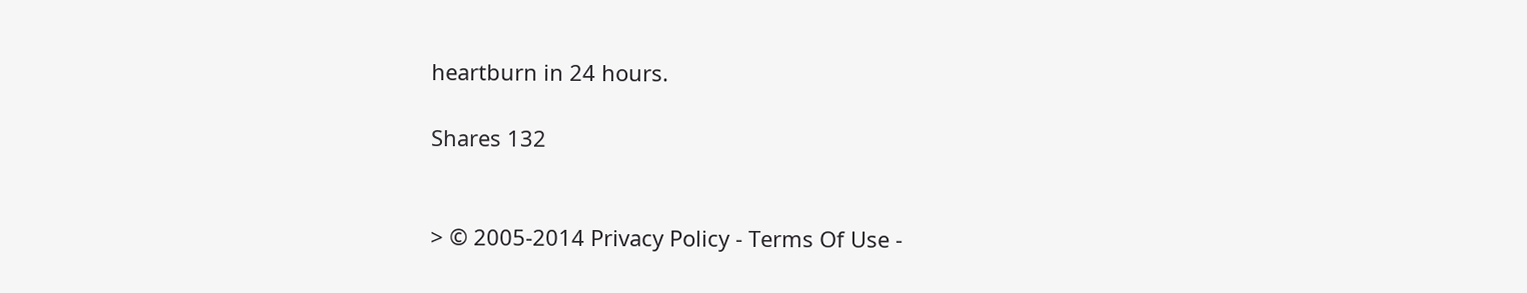heartburn in 24 hours.

Shares 132


> © 2005-2014 Privacy Policy - Terms Of Use -